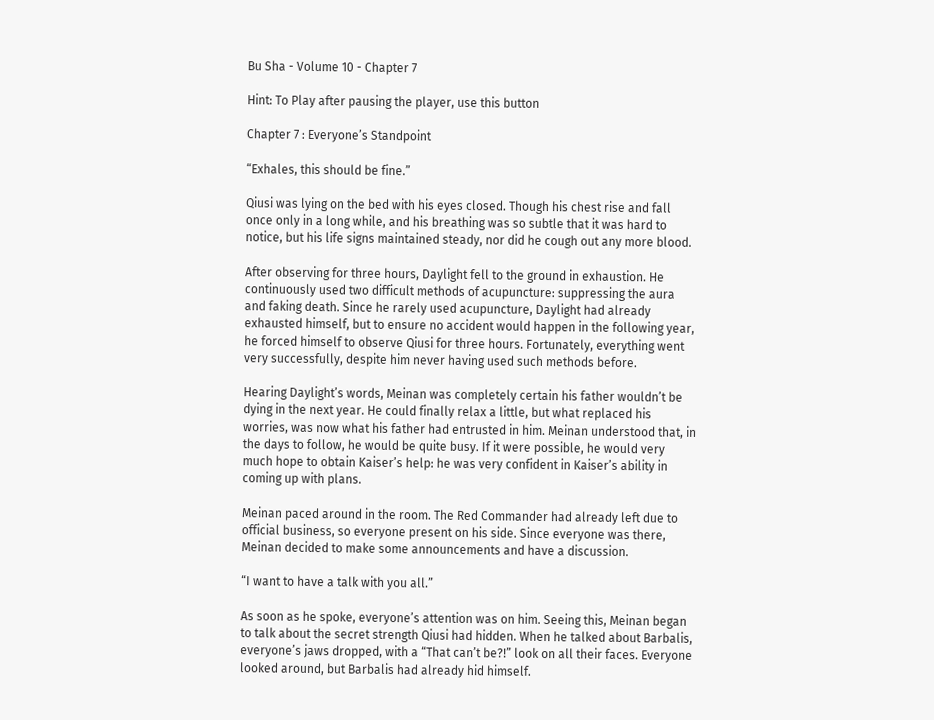Bu Sha - Volume 10 - Chapter 7

Hint: To Play after pausing the player, use this button

Chapter 7 : Everyone’s Standpoint

“Exhales, this should be fine.”

Qiusi was lying on the bed with his eyes closed. Though his chest rise and fall once only in a long while, and his breathing was so subtle that it was hard to notice, but his life signs maintained steady, nor did he cough out any more blood.

After observing for three hours, Daylight fell to the ground in exhaustion. He continuously used two difficult methods of acupuncture: suppressing the aura and faking death. Since he rarely used acupuncture, Daylight had already exhausted himself, but to ensure no accident would happen in the following year, he forced himself to observe Qiusi for three hours. Fortunately, everything went very successfully, despite him never having used such methods before.

Hearing Daylight’s words, Meinan was completely certain his father wouldn’t be dying in the next year. He could finally relax a little, but what replaced his worries, was now what his father had entrusted in him. Meinan understood that, in the days to follow, he would be quite busy. If it were possible, he would very much hope to obtain Kaiser’s help: he was very confident in Kaiser’s ability in coming up with plans.

Meinan paced around in the room. The Red Commander had already left due to official business, so everyone present on his side. Since everyone was there, Meinan decided to make some announcements and have a discussion.

“I want to have a talk with you all.”

As soon as he spoke, everyone’s attention was on him. Seeing this, Meinan began to talk about the secret strength Qiusi had hidden. When he talked about Barbalis, everyone’s jaws dropped, with a “That can’t be?!” look on all their faces. Everyone looked around, but Barbalis had already hid himself.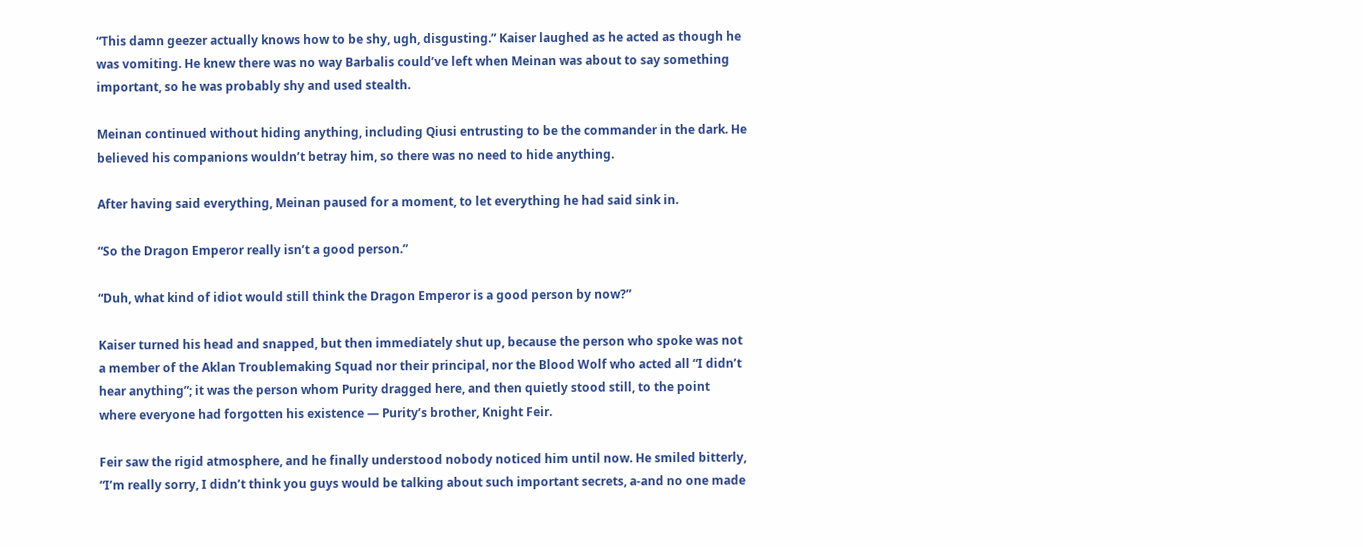“This damn geezer actually knows how to be shy, ugh, disgusting.” Kaiser laughed as he acted as though he was vomiting. He knew there was no way Barbalis could’ve left when Meinan was about to say something important, so he was probably shy and used stealth.

Meinan continued without hiding anything, including Qiusi entrusting to be the commander in the dark. He believed his companions wouldn’t betray him, so there was no need to hide anything.

After having said everything, Meinan paused for a moment, to let everything he had said sink in.

“So the Dragon Emperor really isn’t a good person.”

“Duh, what kind of idiot would still think the Dragon Emperor is a good person by now?”

Kaiser turned his head and snapped, but then immediately shut up, because the person who spoke was not a member of the Aklan Troublemaking Squad nor their principal, nor the Blood Wolf who acted all “I didn’t hear anything”; it was the person whom Purity dragged here, and then quietly stood still, to the point where everyone had forgotten his existence — Purity’s brother, Knight Feir.

Feir saw the rigid atmosphere, and he finally understood nobody noticed him until now. He smiled bitterly, “I’m really sorry, I didn’t think you guys would be talking about such important secrets, a-and no one made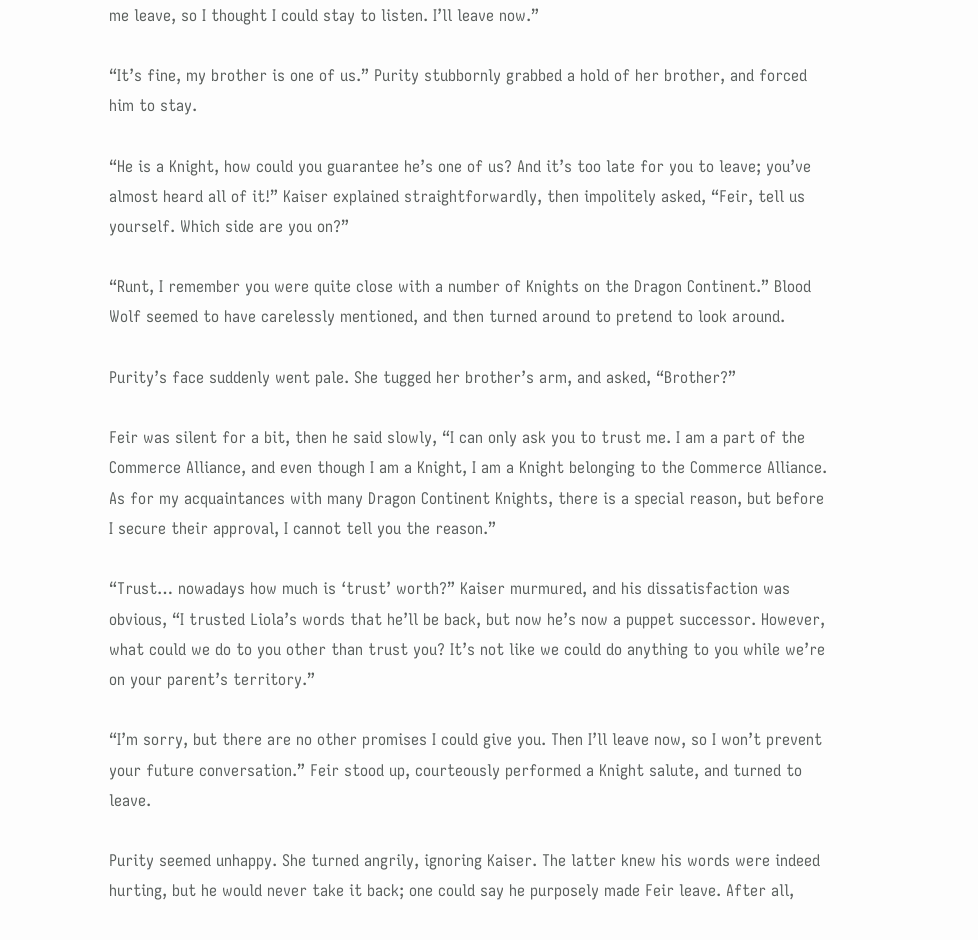me leave, so I thought I could stay to listen. I’ll leave now.”

“It’s fine, my brother is one of us.” Purity stubbornly grabbed a hold of her brother, and forced him to stay.

“He is a Knight, how could you guarantee he’s one of us? And it’s too late for you to leave; you’ve almost heard all of it!” Kaiser explained straightforwardly, then impolitely asked, “Feir, tell us yourself. Which side are you on?”

“Runt, I remember you were quite close with a number of Knights on the Dragon Continent.” Blood Wolf seemed to have carelessly mentioned, and then turned around to pretend to look around.

Purity’s face suddenly went pale. She tugged her brother’s arm, and asked, “Brother?”

Feir was silent for a bit, then he said slowly, “I can only ask you to trust me. I am a part of the Commerce Alliance, and even though I am a Knight, I am a Knight belonging to the Commerce Alliance. As for my acquaintances with many Dragon Continent Knights, there is a special reason, but before I secure their approval, I cannot tell you the reason.”

“Trust… nowadays how much is ‘trust’ worth?” Kaiser murmured, and his dissatisfaction was obvious, “I trusted Liola’s words that he’ll be back, but now he’s now a puppet successor. However, what could we do to you other than trust you? It’s not like we could do anything to you while we’re on your parent’s territory.”

“I’m sorry, but there are no other promises I could give you. Then I’ll leave now, so I won’t prevent your future conversation.” Feir stood up, courteously performed a Knight salute, and turned to leave.

Purity seemed unhappy. She turned angrily, ignoring Kaiser. The latter knew his words were indeed hurting, but he would never take it back; one could say he purposely made Feir leave. After all,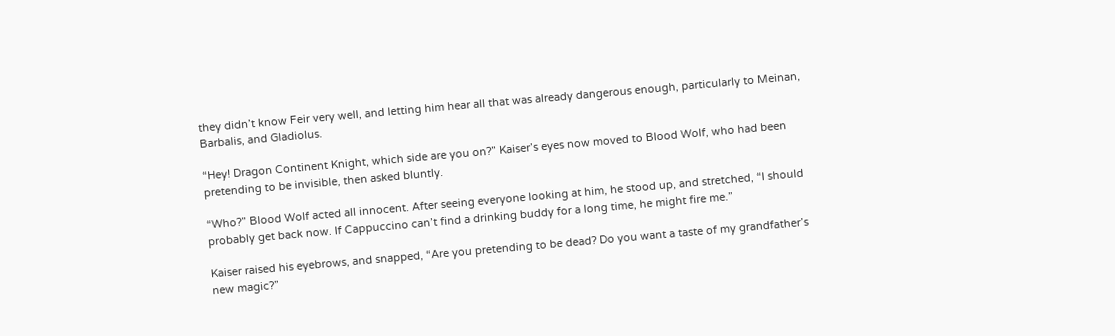they didn’t know Feir very well, and letting him hear all that was already dangerous enough, particularly to Meinan, Barbalis, and Gladiolus.

“Hey! Dragon Continent Knight, which side are you on?” Kaiser’s eyes now moved to Blood Wolf, who had been pretending to be invisible, then asked bluntly.

“Who?” Blood Wolf acted all innocent. After seeing everyone looking at him, he stood up, and stretched, “I should probably get back now. If Cappuccino can’t find a drinking buddy for a long time, he might fire me.”

Kaiser raised his eyebrows, and snapped, “Are you pretending to be dead? Do you want a taste of my grandfather’s new magic?”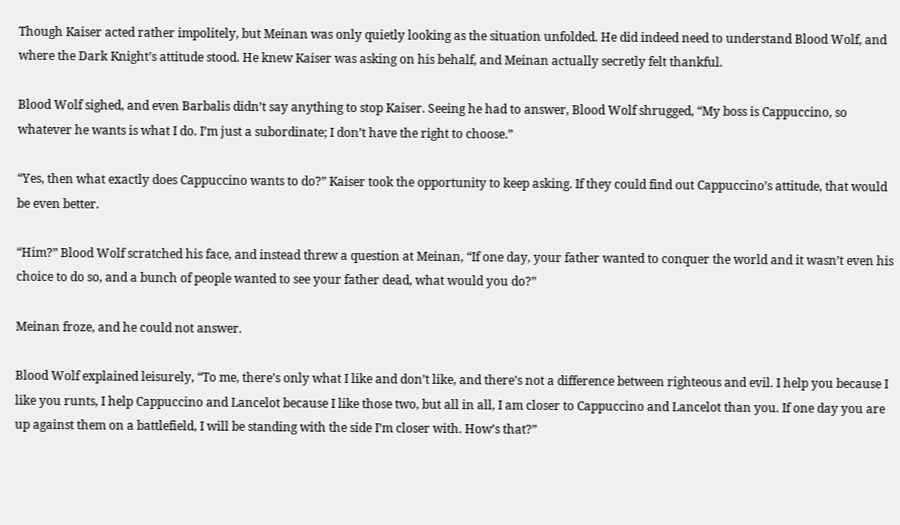Though Kaiser acted rather impolitely, but Meinan was only quietly looking as the situation unfolded. He did indeed need to understand Blood Wolf, and where the Dark Knight’s attitude stood. He knew Kaiser was asking on his behalf, and Meinan actually secretly felt thankful.

Blood Wolf sighed, and even Barbalis didn’t say anything to stop Kaiser. Seeing he had to answer, Blood Wolf shrugged, “My boss is Cappuccino, so whatever he wants is what I do. I’m just a subordinate; I don’t have the right to choose.”

“Yes, then what exactly does Cappuccino wants to do?” Kaiser took the opportunity to keep asking. If they could find out Cappuccino’s attitude, that would be even better.

“Him?” Blood Wolf scratched his face, and instead threw a question at Meinan, “If one day, your father wanted to conquer the world and it wasn’t even his choice to do so, and a bunch of people wanted to see your father dead, what would you do?”

Meinan froze, and he could not answer.

Blood Wolf explained leisurely, “To me, there’s only what I like and don’t like, and there’s not a difference between righteous and evil. I help you because I like you runts, I help Cappuccino and Lancelot because I like those two, but all in all, I am closer to Cappuccino and Lancelot than you. If one day you are up against them on a battlefield, I will be standing with the side I’m closer with. How’s that?”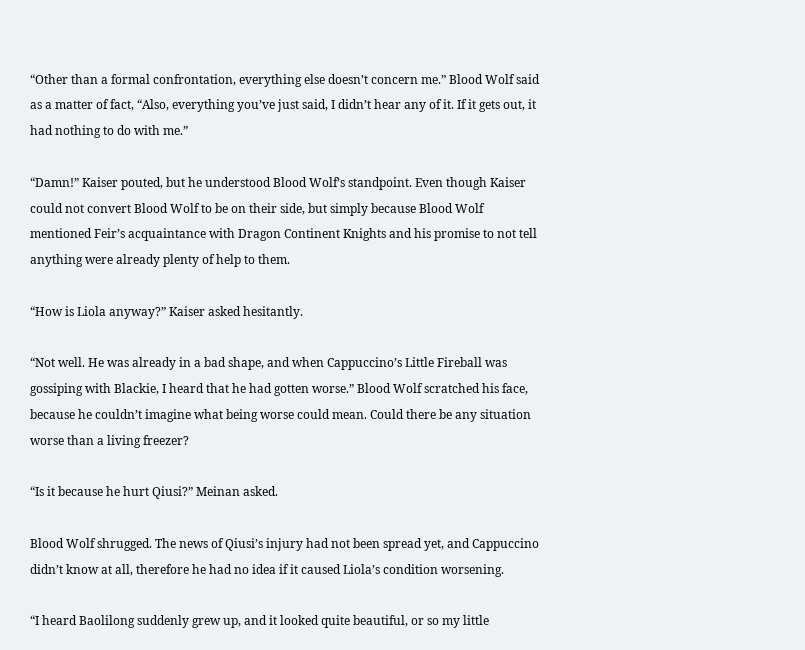“Other than a formal confrontation, everything else doesn’t concern me.” Blood Wolf said as a matter of fact, “Also, everything you’ve just said, I didn’t hear any of it. If it gets out, it had nothing to do with me.”

“Damn!” Kaiser pouted, but he understood Blood Wolf’s standpoint. Even though Kaiser could not convert Blood Wolf to be on their side, but simply because Blood Wolf mentioned Feir’s acquaintance with Dragon Continent Knights and his promise to not tell anything were already plenty of help to them.

“How is Liola anyway?” Kaiser asked hesitantly.

“Not well. He was already in a bad shape, and when Cappuccino’s Little Fireball was gossiping with Blackie, I heard that he had gotten worse.” Blood Wolf scratched his face, because he couldn’t imagine what being worse could mean. Could there be any situation worse than a living freezer?

“Is it because he hurt Qiusi?” Meinan asked.

Blood Wolf shrugged. The news of Qiusi’s injury had not been spread yet, and Cappuccino didn’t know at all, therefore he had no idea if it caused Liola’s condition worsening.

“I heard Baolilong suddenly grew up, and it looked quite beautiful, or so my little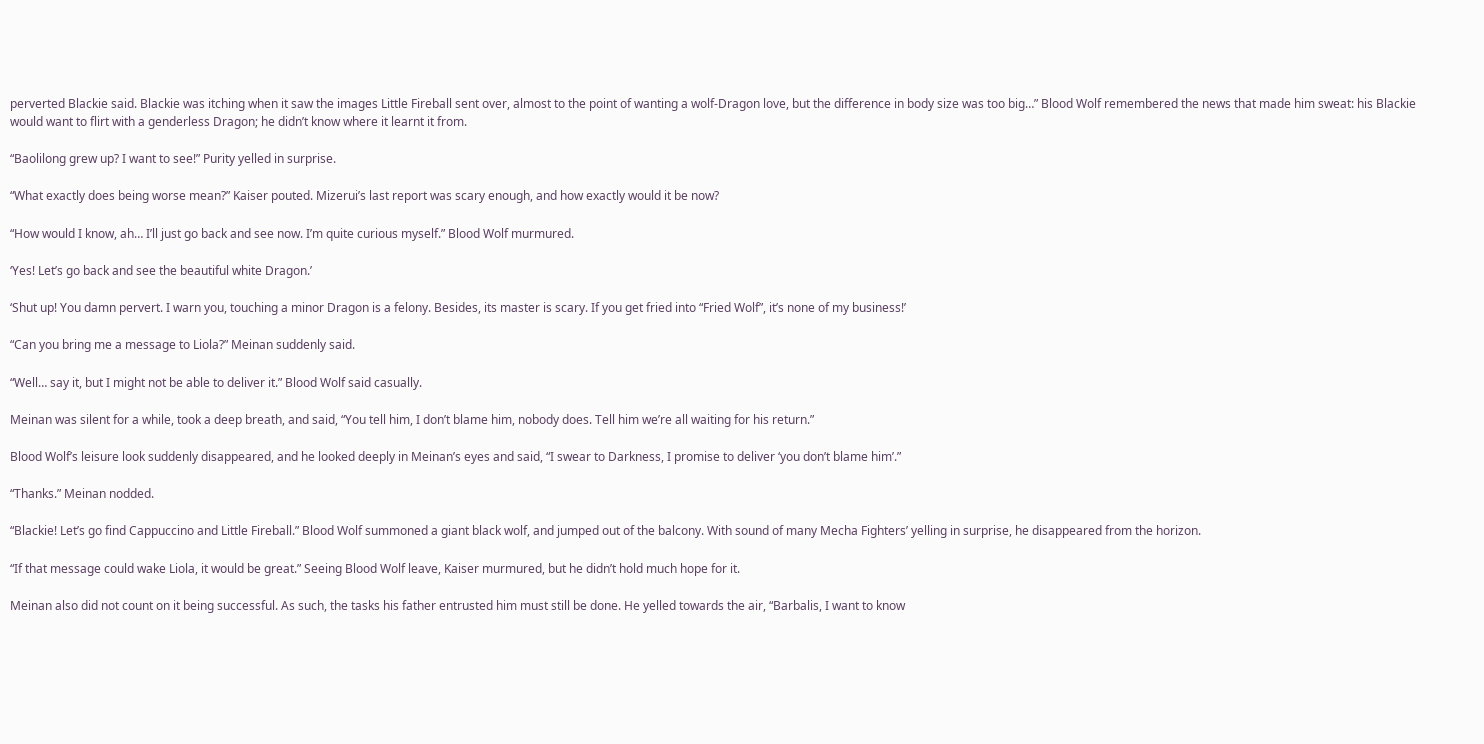perverted Blackie said. Blackie was itching when it saw the images Little Fireball sent over, almost to the point of wanting a wolf-Dragon love, but the difference in body size was too big…” Blood Wolf remembered the news that made him sweat: his Blackie would want to flirt with a genderless Dragon; he didn’t know where it learnt it from.

“Baolilong grew up? I want to see!” Purity yelled in surprise.

“What exactly does being worse mean?” Kaiser pouted. Mizerui’s last report was scary enough, and how exactly would it be now?

“How would I know, ah… I’ll just go back and see now. I’m quite curious myself.” Blood Wolf murmured.

‘Yes! Let’s go back and see the beautiful white Dragon.’

‘Shut up! You damn pervert. I warn you, touching a minor Dragon is a felony. Besides, its master is scary. If you get fried into “Fried Wolf”, it’s none of my business!’

“Can you bring me a message to Liola?” Meinan suddenly said.

“Well… say it, but I might not be able to deliver it.” Blood Wolf said casually.

Meinan was silent for a while, took a deep breath, and said, “You tell him, I don’t blame him, nobody does. Tell him we’re all waiting for his return.”

Blood Wolf’s leisure look suddenly disappeared, and he looked deeply in Meinan’s eyes and said, “I swear to Darkness, I promise to deliver ‘you don’t blame him’.”

“Thanks.” Meinan nodded.

“Blackie! Let’s go find Cappuccino and Little Fireball.” Blood Wolf summoned a giant black wolf, and jumped out of the balcony. With sound of many Mecha Fighters’ yelling in surprise, he disappeared from the horizon.

“If that message could wake Liola, it would be great.” Seeing Blood Wolf leave, Kaiser murmured, but he didn’t hold much hope for it.

Meinan also did not count on it being successful. As such, the tasks his father entrusted him must still be done. He yelled towards the air, “Barbalis, I want to know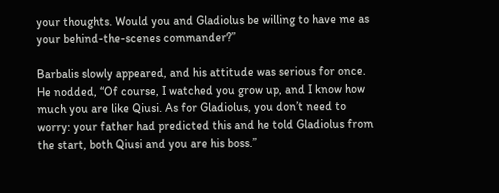your thoughts. Would you and Gladiolus be willing to have me as your behind-the-scenes commander?”

Barbalis slowly appeared, and his attitude was serious for once. He nodded, “Of course, I watched you grow up, and I know how much you are like Qiusi. As for Gladiolus, you don’t need to worry: your father had predicted this and he told Gladiolus from the start, both Qiusi and you are his boss.”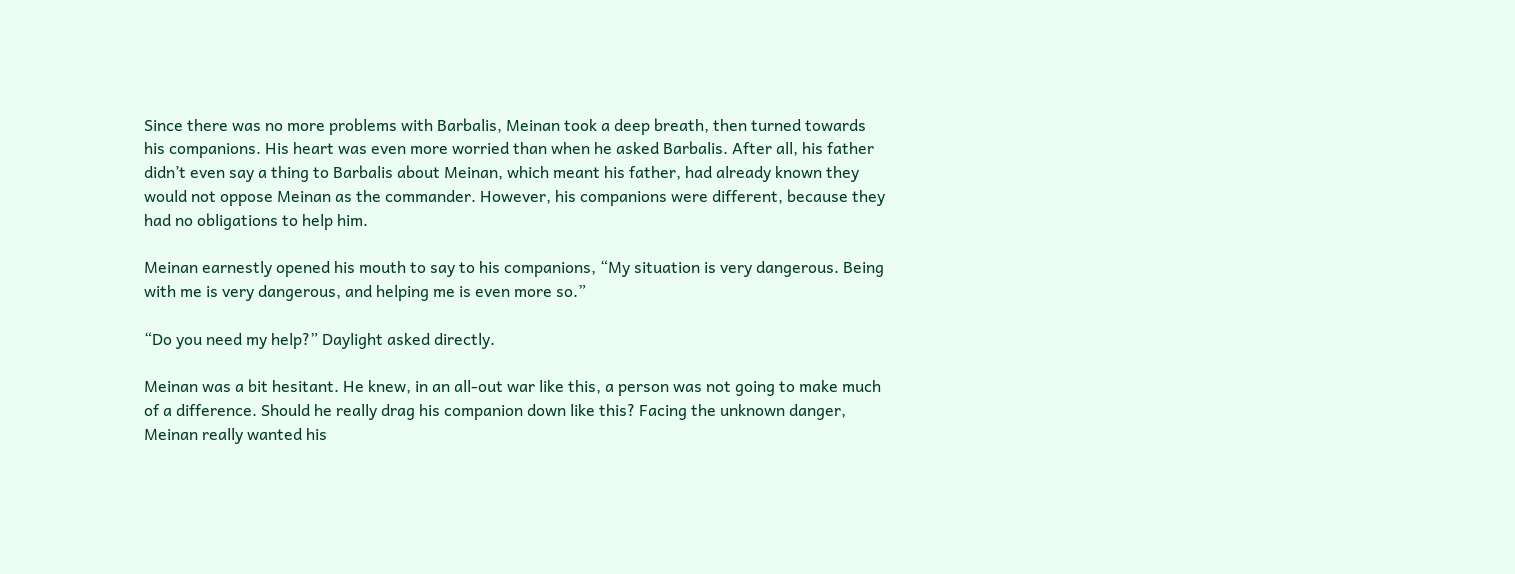Since there was no more problems with Barbalis, Meinan took a deep breath, then turned towards his companions. His heart was even more worried than when he asked Barbalis. After all, his father didn’t even say a thing to Barbalis about Meinan, which meant his father, had already known they would not oppose Meinan as the commander. However, his companions were different, because they had no obligations to help him.

Meinan earnestly opened his mouth to say to his companions, “My situation is very dangerous. Being with me is very dangerous, and helping me is even more so.”

“Do you need my help?” Daylight asked directly.

Meinan was a bit hesitant. He knew, in an all-out war like this, a person was not going to make much of a difference. Should he really drag his companion down like this? Facing the unknown danger, Meinan really wanted his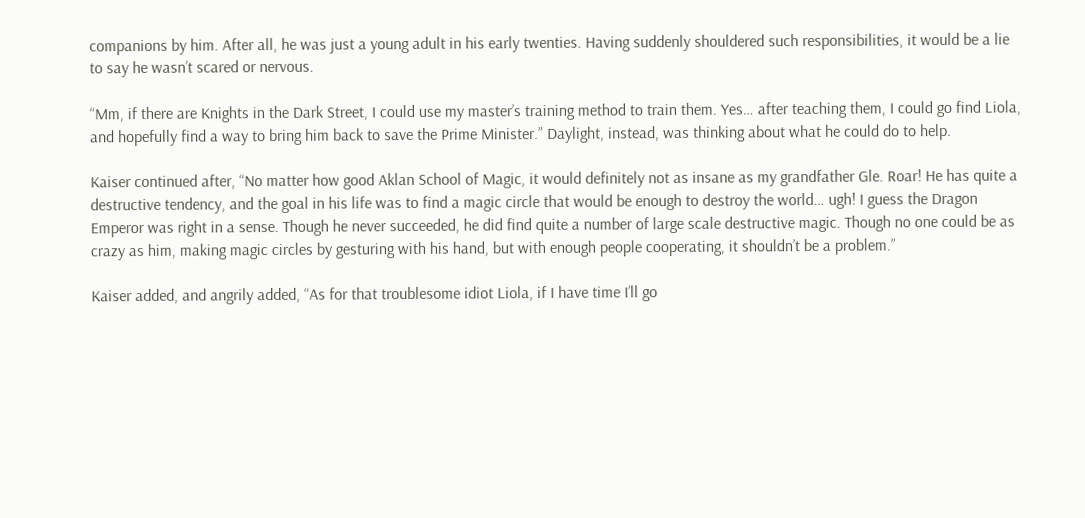companions by him. After all, he was just a young adult in his early twenties. Having suddenly shouldered such responsibilities, it would be a lie to say he wasn’t scared or nervous.

“Mm, if there are Knights in the Dark Street, I could use my master’s training method to train them. Yes… after teaching them, I could go find Liola, and hopefully find a way to bring him back to save the Prime Minister.” Daylight, instead, was thinking about what he could do to help.

Kaiser continued after, “No matter how good Aklan School of Magic, it would definitely not as insane as my grandfather Gle. Roar! He has quite a destructive tendency, and the goal in his life was to find a magic circle that would be enough to destroy the world… ugh! I guess the Dragon Emperor was right in a sense. Though he never succeeded, he did find quite a number of large scale destructive magic. Though no one could be as crazy as him, making magic circles by gesturing with his hand, but with enough people cooperating, it shouldn’t be a problem.”

Kaiser added, and angrily added, “As for that troublesome idiot Liola, if I have time I’ll go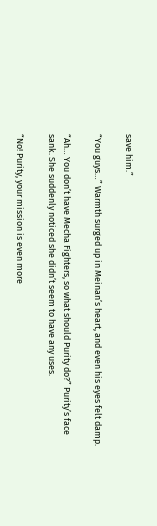save him.”

“You guys…” Warmth surged up in Meinan’s heart, and even his eyes felt damp.

“Ah… You don’t have Mecha Fighters, so what should Purity do?” Purity’s face sank. She suddenly noticed she didn’t seem to have any uses.

“No! Purity, your mission is even more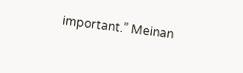important.” Meinan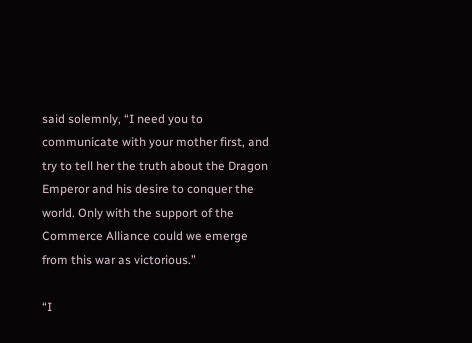said solemnly, “I need you to communicate with your mother first, and try to tell her the truth about the Dragon Emperor and his desire to conquer the world. Only with the support of the Commerce Alliance could we emerge from this war as victorious.”

“I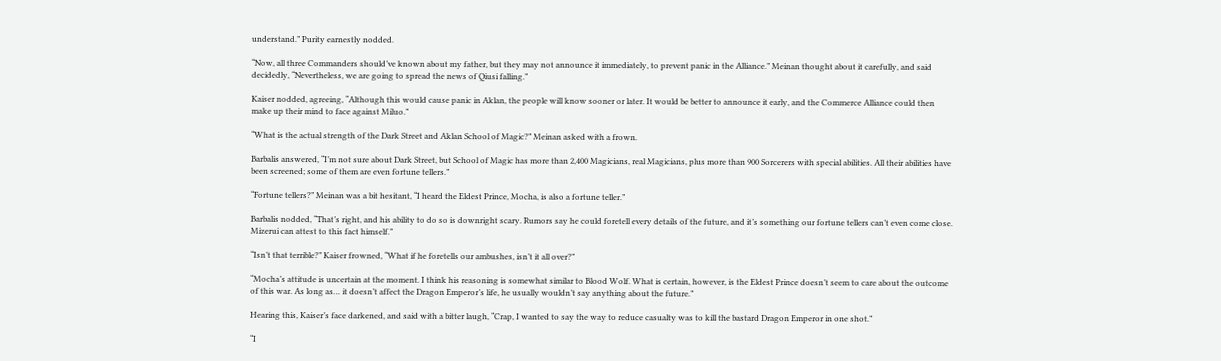understand.” Purity earnestly nodded.

“Now, all three Commanders should’ve known about my father, but they may not announce it immediately, to prevent panic in the Alliance.” Meinan thought about it carefully, and said decidedly, “Nevertheless, we are going to spread the news of Qiusi falling.”

Kaiser nodded, agreeing, “Although this would cause panic in Aklan, the people will know sooner or later. It would be better to announce it early, and the Commerce Alliance could then make up their mind to face against Miluo.”

“What is the actual strength of the Dark Street and Aklan School of Magic?” Meinan asked with a frown.

Barbalis answered, “I’m not sure about Dark Street, but School of Magic has more than 2,400 Magicians, real Magicians, plus more than 900 Sorcerers with special abilities. All their abilities have been screened; some of them are even fortune tellers.”

“Fortune tellers?” Meinan was a bit hesitant, “I heard the Eldest Prince, Mocha, is also a fortune teller.”

Barbalis nodded, “That’s right, and his ability to do so is downright scary. Rumors say he could foretell every details of the future, and it’s something our fortune tellers can’t even come close. Mizerui can attest to this fact himself.”

“Isn’t that terrible?” Kaiser frowned, “What if he foretells our ambushes, isn’t it all over?”

“Mocha’s attitude is uncertain at the moment. I think his reasoning is somewhat similar to Blood Wolf. What is certain, however, is the Eldest Prince doesn’t seem to care about the outcome of this war. As long as… it doesn’t affect the Dragon Emperor’s life, he usually wouldn’t say anything about the future.”

Hearing this, Kaiser’s face darkened, and said with a bitter laugh, “Crap, I wanted to say the way to reduce casualty was to kill the bastard Dragon Emperor in one shot.”

“I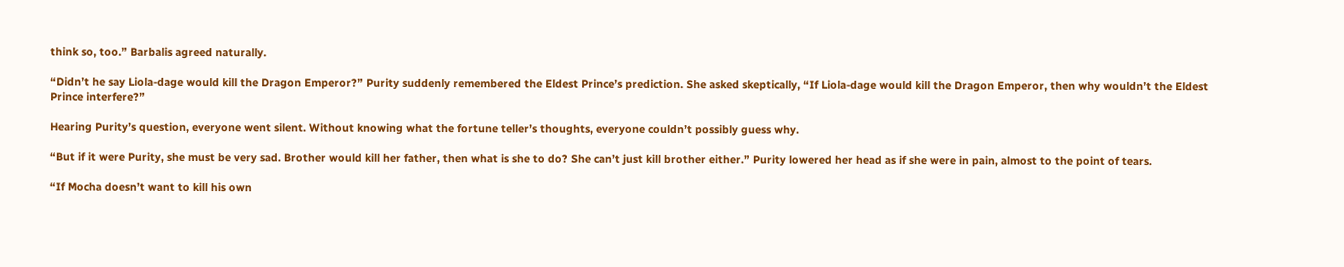think so, too.” Barbalis agreed naturally.

“Didn’t he say Liola-dage would kill the Dragon Emperor?” Purity suddenly remembered the Eldest Prince’s prediction. She asked skeptically, “If Liola-dage would kill the Dragon Emperor, then why wouldn’t the Eldest Prince interfere?”

Hearing Purity’s question, everyone went silent. Without knowing what the fortune teller’s thoughts, everyone couldn’t possibly guess why.

“But if it were Purity, she must be very sad. Brother would kill her father, then what is she to do? She can’t just kill brother either.” Purity lowered her head as if she were in pain, almost to the point of tears.

“If Mocha doesn’t want to kill his own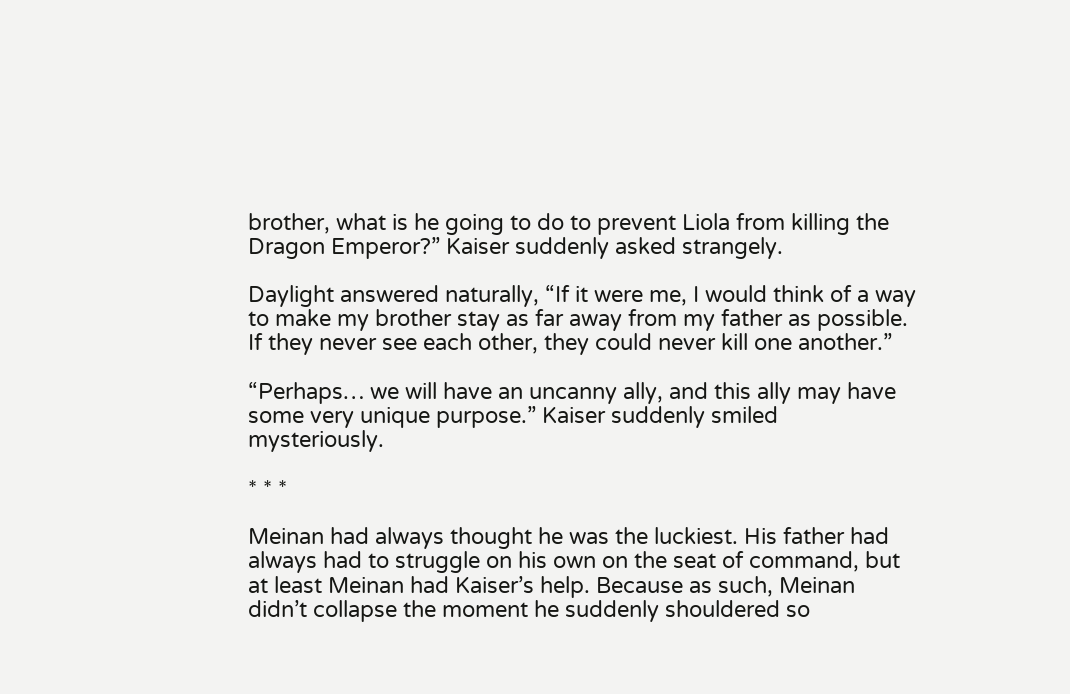brother, what is he going to do to prevent Liola from killing the Dragon Emperor?” Kaiser suddenly asked strangely.

Daylight answered naturally, “If it were me, I would think of a way to make my brother stay as far away from my father as possible. If they never see each other, they could never kill one another.”

“Perhaps… we will have an uncanny ally, and this ally may have some very unique purpose.” Kaiser suddenly smiled mysteriously.

* * *

Meinan had always thought he was the luckiest. His father had always had to struggle on his own on the seat of command, but at least Meinan had Kaiser’s help. Because as such, Meinan didn’t collapse the moment he suddenly shouldered so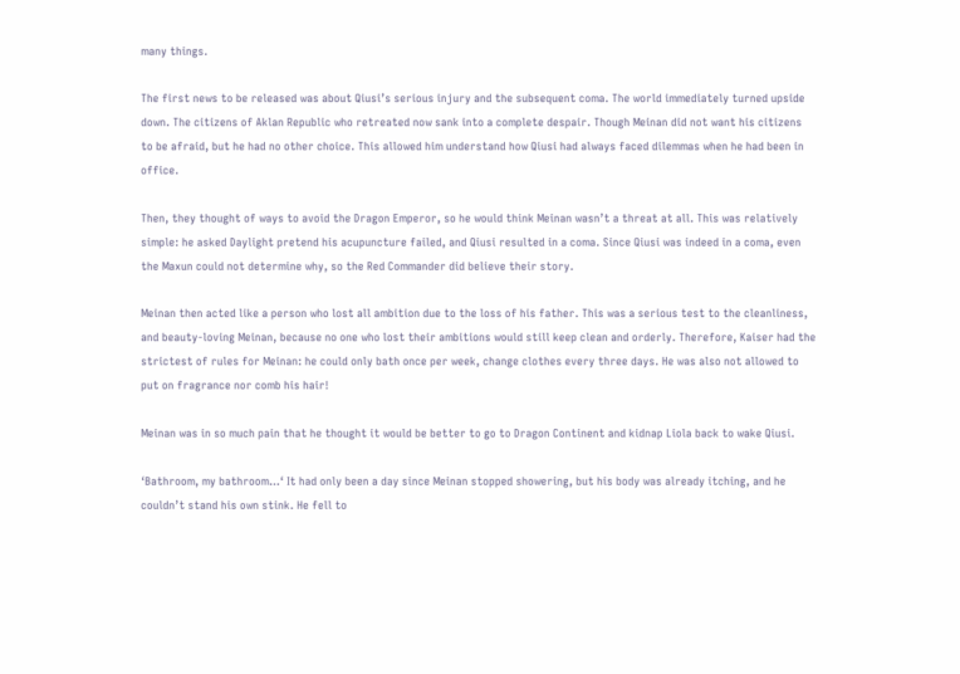many things.

The first news to be released was about Qiusi’s serious injury and the subsequent coma. The world immediately turned upside down. The citizens of Aklan Republic who retreated now sank into a complete despair. Though Meinan did not want his citizens to be afraid, but he had no other choice. This allowed him understand how Qiusi had always faced dilemmas when he had been in office.

Then, they thought of ways to avoid the Dragon Emperor, so he would think Meinan wasn’t a threat at all. This was relatively simple: he asked Daylight pretend his acupuncture failed, and Qiusi resulted in a coma. Since Qiusi was indeed in a coma, even the Maxun could not determine why, so the Red Commander did believe their story.

Meinan then acted like a person who lost all ambition due to the loss of his father. This was a serious test to the cleanliness, and beauty-loving Meinan, because no one who lost their ambitions would still keep clean and orderly. Therefore, Kaiser had the strictest of rules for Meinan: he could only bath once per week, change clothes every three days. He was also not allowed to put on fragrance nor comb his hair!

Meinan was in so much pain that he thought it would be better to go to Dragon Continent and kidnap Liola back to wake Qiusi.

‘Bathroom, my bathroom…‘ It had only been a day since Meinan stopped showering, but his body was already itching, and he couldn’t stand his own stink. He fell to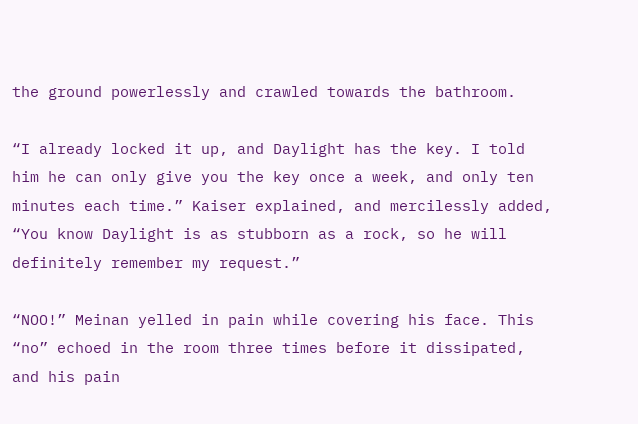the ground powerlessly and crawled towards the bathroom.

“I already locked it up, and Daylight has the key. I told him he can only give you the key once a week, and only ten minutes each time.” Kaiser explained, and mercilessly added, “You know Daylight is as stubborn as a rock, so he will definitely remember my request.”

“NOO!” Meinan yelled in pain while covering his face. This “no” echoed in the room three times before it dissipated, and his pain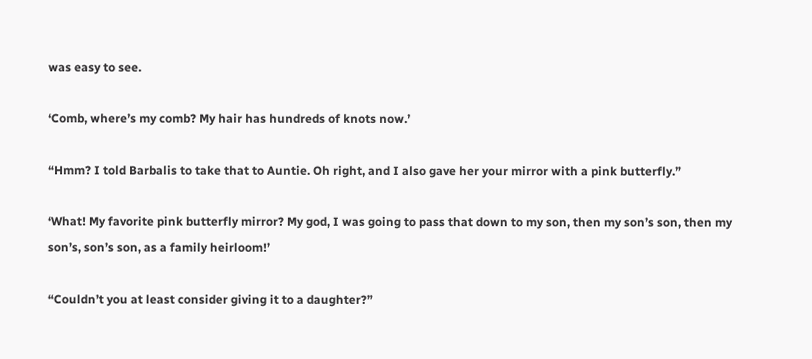was easy to see.

‘Comb, where’s my comb? My hair has hundreds of knots now.’

“Hmm? I told Barbalis to take that to Auntie. Oh right, and I also gave her your mirror with a pink butterfly.”

‘What! My favorite pink butterfly mirror? My god, I was going to pass that down to my son, then my son’s son, then my son’s, son’s son, as a family heirloom!’

“Couldn’t you at least consider giving it to a daughter?”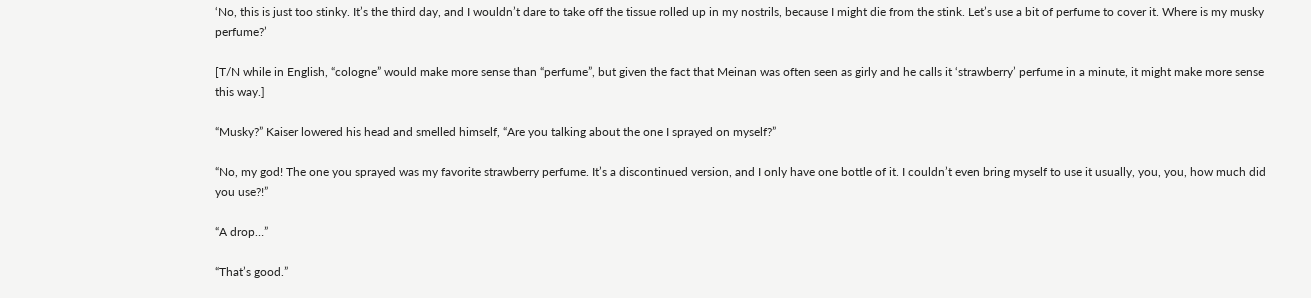‘No, this is just too stinky. It’s the third day, and I wouldn’t dare to take off the tissue rolled up in my nostrils, because I might die from the stink. Let’s use a bit of perfume to cover it. Where is my musky perfume?’

[T/N while in English, “cologne” would make more sense than “perfume”, but given the fact that Meinan was often seen as girly and he calls it ‘strawberry’ perfume in a minute, it might make more sense this way.]

“Musky?” Kaiser lowered his head and smelled himself, “Are you talking about the one I sprayed on myself?”

“No, my god! The one you sprayed was my favorite strawberry perfume. It’s a discontinued version, and I only have one bottle of it. I couldn’t even bring myself to use it usually, you, you, how much did you use?!”

“A drop…”

“That’s good.”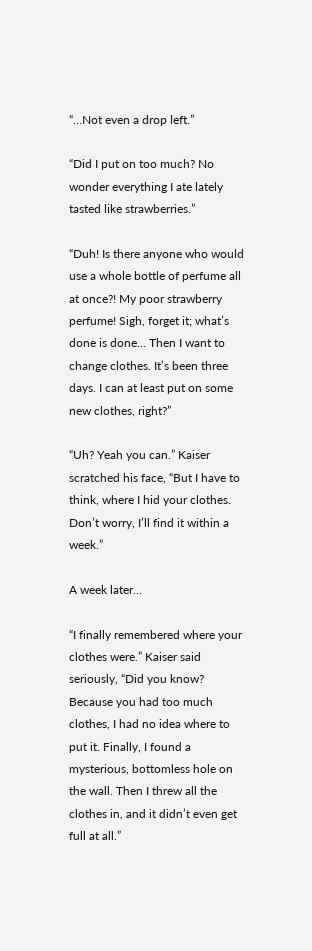“…Not even a drop left.”

“Did I put on too much? No wonder everything I ate lately tasted like strawberries.”

“Duh! Is there anyone who would use a whole bottle of perfume all at once?! My poor strawberry perfume! Sigh, forget it; what’s done is done… Then I want to change clothes. It’s been three days. I can at least put on some new clothes, right?”

“Uh? Yeah you can.” Kaiser scratched his face, “But I have to think, where I hid your clothes. Don’t worry, I’ll find it within a week.”

A week later…

“I finally remembered where your clothes were.” Kaiser said seriously, “Did you know? Because you had too much clothes, I had no idea where to put it. Finally, I found a mysterious, bottomless hole on the wall. Then I threw all the clothes in, and it didn’t even get full at all.”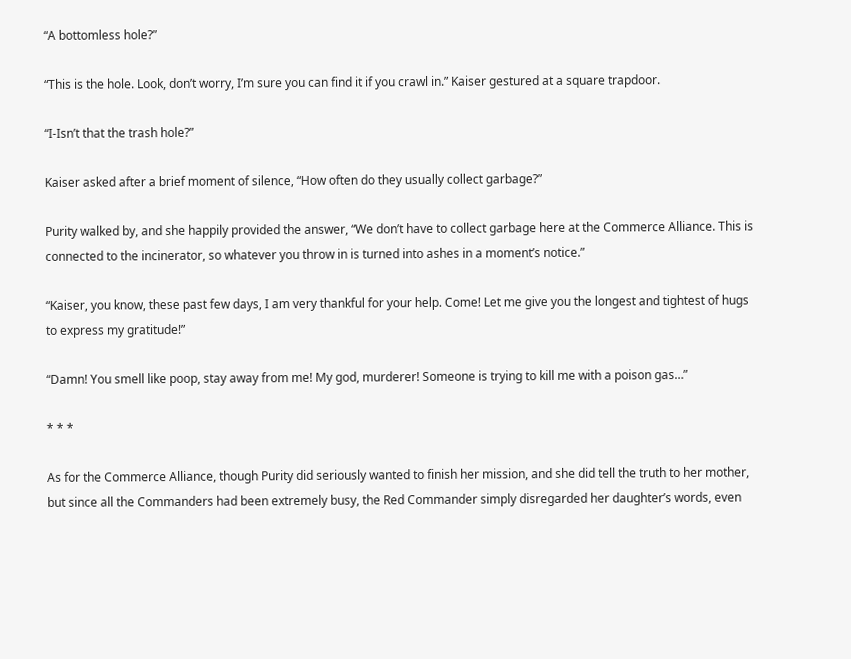“A bottomless hole?”

“This is the hole. Look, don’t worry, I’m sure you can find it if you crawl in.” Kaiser gestured at a square trapdoor.

“I-Isn’t that the trash hole?”

Kaiser asked after a brief moment of silence, “How often do they usually collect garbage?”

Purity walked by, and she happily provided the answer, “We don’t have to collect garbage here at the Commerce Alliance. This is connected to the incinerator, so whatever you throw in is turned into ashes in a moment’s notice.”

“Kaiser, you know, these past few days, I am very thankful for your help. Come! Let me give you the longest and tightest of hugs to express my gratitude!”

“Damn! You smell like poop, stay away from me! My god, murderer! Someone is trying to kill me with a poison gas…”

* * *

As for the Commerce Alliance, though Purity did seriously wanted to finish her mission, and she did tell the truth to her mother, but since all the Commanders had been extremely busy, the Red Commander simply disregarded her daughter’s words, even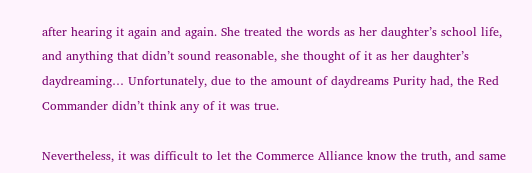after hearing it again and again. She treated the words as her daughter’s school life, and anything that didn’t sound reasonable, she thought of it as her daughter’s daydreaming… Unfortunately, due to the amount of daydreams Purity had, the Red Commander didn’t think any of it was true.

Nevertheless, it was difficult to let the Commerce Alliance know the truth, and same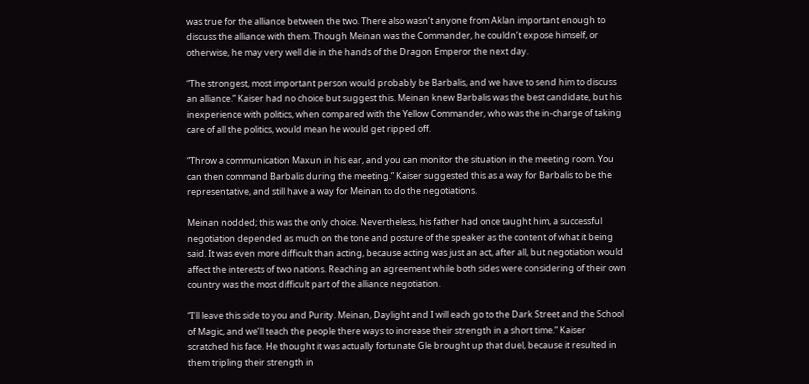was true for the alliance between the two. There also wasn’t anyone from Aklan important enough to discuss the alliance with them. Though Meinan was the Commander, he couldn’t expose himself, or otherwise, he may very well die in the hands of the Dragon Emperor the next day.

“The strongest, most important person would probably be Barbalis, and we have to send him to discuss an alliance.” Kaiser had no choice but suggest this. Meinan knew Barbalis was the best candidate, but his inexperience with politics, when compared with the Yellow Commander, who was the in-charge of taking care of all the politics, would mean he would get ripped off.

“Throw a communication Maxun in his ear, and you can monitor the situation in the meeting room. You can then command Barbalis during the meeting.” Kaiser suggested this as a way for Barbalis to be the representative, and still have a way for Meinan to do the negotiations.

Meinan nodded; this was the only choice. Nevertheless, his father had once taught him, a successful negotiation depended as much on the tone and posture of the speaker as the content of what it being said. It was even more difficult than acting, because acting was just an act, after all, but negotiation would affect the interests of two nations. Reaching an agreement while both sides were considering of their own country was the most difficult part of the alliance negotiation.

“I’ll leave this side to you and Purity. Meinan, Daylight and I will each go to the Dark Street and the School of Magic, and we’ll teach the people there ways to increase their strength in a short time.” Kaiser scratched his face. He thought it was actually fortunate Gle brought up that duel, because it resulted in them tripling their strength in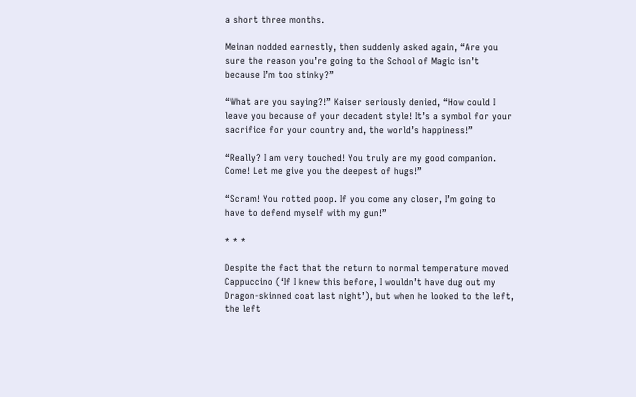a short three months.

Meinan nodded earnestly, then suddenly asked again, “Are you sure the reason you’re going to the School of Magic isn’t because I’m too stinky?”

“What are you saying?!” Kaiser seriously denied, “How could I leave you because of your decadent style! It’s a symbol for your sacrifice for your country and, the world’s happiness!”

“Really? I am very touched! You truly are my good companion. Come! Let me give you the deepest of hugs!”

“Scram! You rotted poop. If you come any closer, I’m going to have to defend myself with my gun!”

* * *

Despite the fact that the return to normal temperature moved Cappuccino (‘If I knew this before, I wouldn’t have dug out my Dragon-skinned coat last night’), but when he looked to the left, the left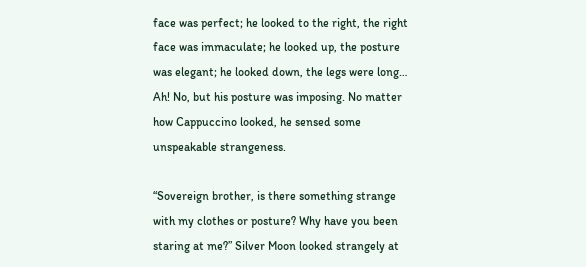face was perfect; he looked to the right, the right face was immaculate; he looked up, the posture was elegant; he looked down, the legs were long… Ah! No, but his posture was imposing. No matter how Cappuccino looked, he sensed some unspeakable strangeness.

“Sovereign brother, is there something strange with my clothes or posture? Why have you been staring at me?” Silver Moon looked strangely at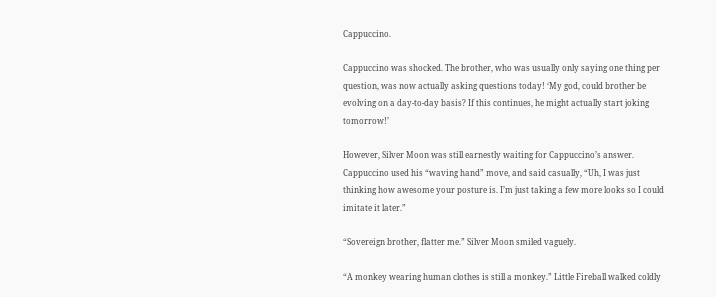Cappuccino.

Cappuccino was shocked. The brother, who was usually only saying one thing per question, was now actually asking questions today! ‘My god, could brother be evolving on a day-to-day basis? If this continues, he might actually start joking tomorrow!’

However, Silver Moon was still earnestly waiting for Cappuccino’s answer. Cappuccino used his “waving hand” move, and said casually, “Uh, I was just thinking how awesome your posture is. I’m just taking a few more looks so I could imitate it later.”

“Sovereign brother, flatter me.” Silver Moon smiled vaguely.

“A monkey wearing human clothes is still a monkey.” Little Fireball walked coldly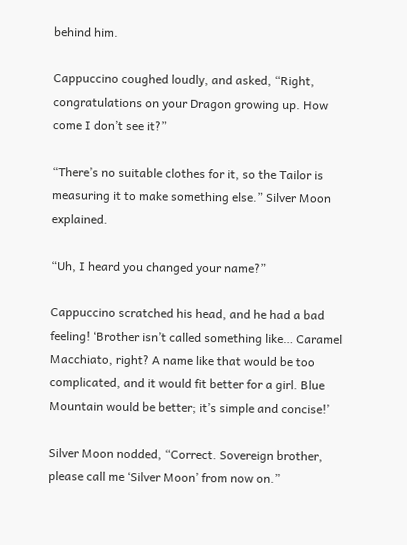behind him.

Cappuccino coughed loudly, and asked, “Right, congratulations on your Dragon growing up. How come I don’t see it?”

“There’s no suitable clothes for it, so the Tailor is measuring it to make something else.” Silver Moon explained.

“Uh, I heard you changed your name?”

Cappuccino scratched his head, and he had a bad feeling! ‘Brother isn’t called something like… Caramel Macchiato, right? A name like that would be too complicated, and it would fit better for a girl. Blue Mountain would be better; it’s simple and concise!’

Silver Moon nodded, “Correct. Sovereign brother, please call me ‘Silver Moon’ from now on.”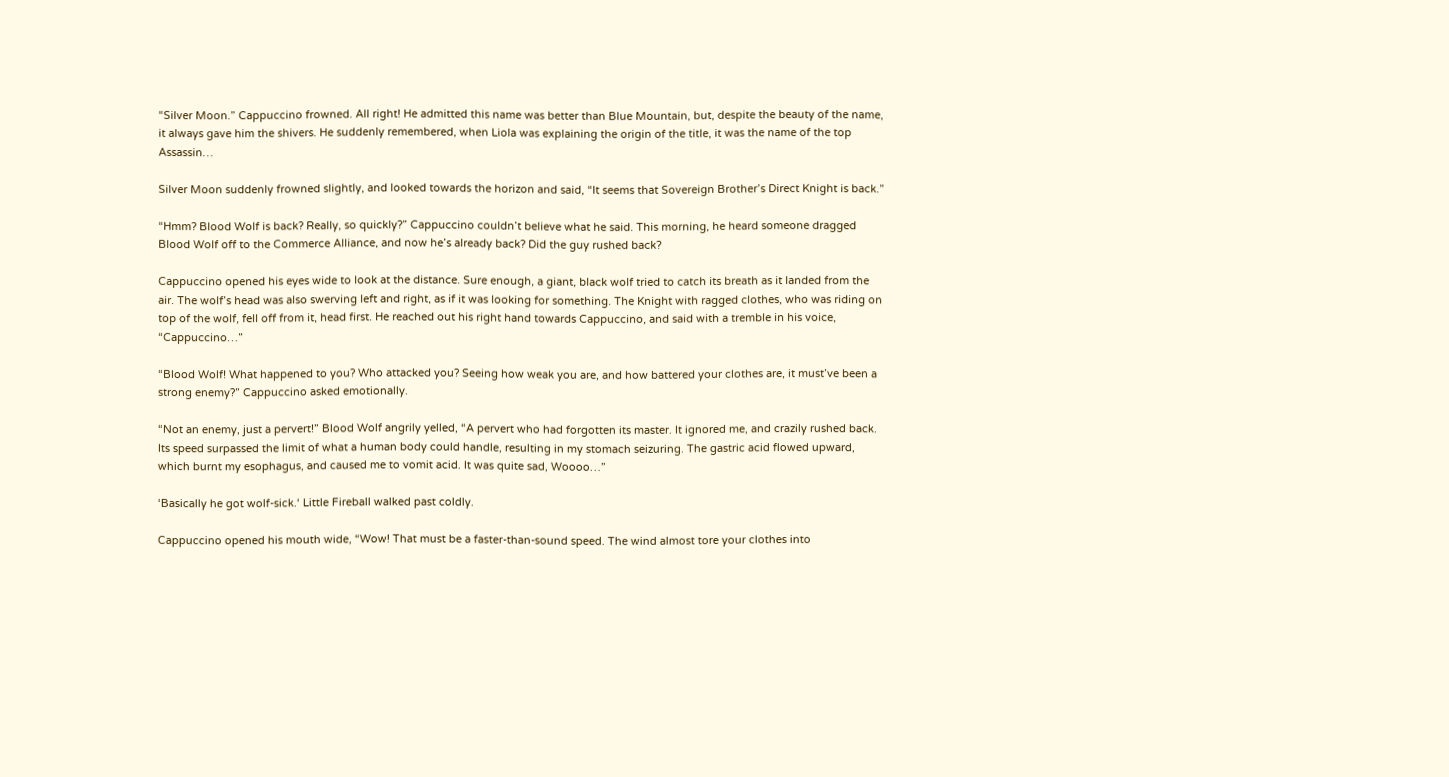“Silver Moon.” Cappuccino frowned. All right! He admitted this name was better than Blue Mountain, but, despite the beauty of the name, it always gave him the shivers. He suddenly remembered, when Liola was explaining the origin of the title, it was the name of the top Assassin…

Silver Moon suddenly frowned slightly, and looked towards the horizon and said, “It seems that Sovereign Brother’s Direct Knight is back.”

“Hmm? Blood Wolf is back? Really, so quickly?” Cappuccino couldn’t believe what he said. This morning, he heard someone dragged Blood Wolf off to the Commerce Alliance, and now he’s already back? Did the guy rushed back?

Cappuccino opened his eyes wide to look at the distance. Sure enough, a giant, black wolf tried to catch its breath as it landed from the air. The wolf’s head was also swerving left and right, as if it was looking for something. The Knight with ragged clothes, who was riding on top of the wolf, fell off from it, head first. He reached out his right hand towards Cappuccino, and said with a tremble in his voice, “Cappuccino…”

“Blood Wolf! What happened to you? Who attacked you? Seeing how weak you are, and how battered your clothes are, it must’ve been a strong enemy?” Cappuccino asked emotionally.

“Not an enemy, just a pervert!” Blood Wolf angrily yelled, “A pervert who had forgotten its master. It ignored me, and crazily rushed back. Its speed surpassed the limit of what a human body could handle, resulting in my stomach seizuring. The gastric acid flowed upward, which burnt my esophagus, and caused me to vomit acid. It was quite sad, Woooo…”

‘Basically he got wolf-sick.‘ Little Fireball walked past coldly.

Cappuccino opened his mouth wide, “Wow! That must be a faster-than-sound speed. The wind almost tore your clothes into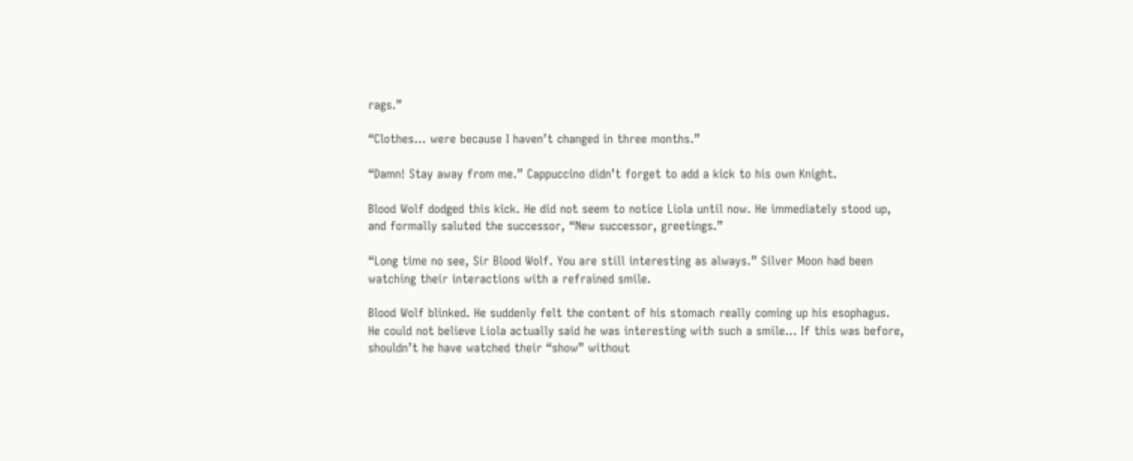rags.”

“Clothes… were because I haven’t changed in three months.”

“Damn! Stay away from me.” Cappuccino didn’t forget to add a kick to his own Knight.

Blood Wolf dodged this kick. He did not seem to notice Liola until now. He immediately stood up, and formally saluted the successor, “New successor, greetings.”

“Long time no see, Sir Blood Wolf. You are still interesting as always.” Silver Moon had been watching their interactions with a refrained smile.

Blood Wolf blinked. He suddenly felt the content of his stomach really coming up his esophagus. He could not believe Liola actually said he was interesting with such a smile… If this was before, shouldn’t he have watched their “show” without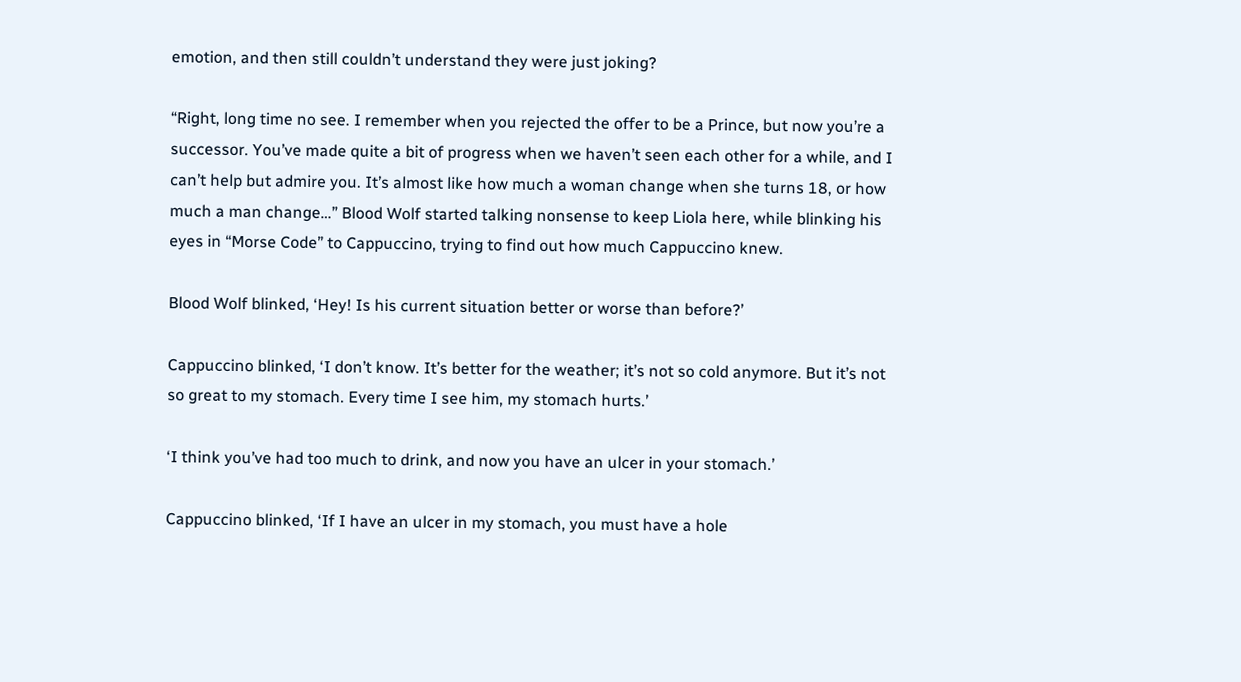emotion, and then still couldn’t understand they were just joking?

“Right, long time no see. I remember when you rejected the offer to be a Prince, but now you’re a successor. You’ve made quite a bit of progress when we haven’t seen each other for a while, and I can’t help but admire you. It’s almost like how much a woman change when she turns 18, or how much a man change…” Blood Wolf started talking nonsense to keep Liola here, while blinking his eyes in “Morse Code” to Cappuccino, trying to find out how much Cappuccino knew.

Blood Wolf blinked, ‘Hey! Is his current situation better or worse than before?’

Cappuccino blinked, ‘I don’t know. It’s better for the weather; it’s not so cold anymore. But it’s not so great to my stomach. Every time I see him, my stomach hurts.’

‘I think you’ve had too much to drink, and now you have an ulcer in your stomach.’

Cappuccino blinked, ‘If I have an ulcer in my stomach, you must have a hole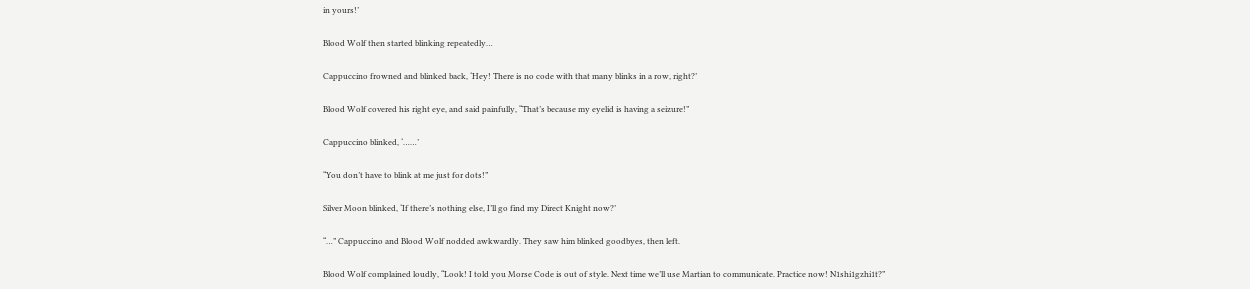in yours!’

Blood Wolf then started blinking repeatedly…

Cappuccino frowned and blinked back, ‘Hey! There is no code with that many blinks in a row, right?’

Blood Wolf covered his right eye, and said painfully, “That’s because my eyelid is having a seizure!”

Cappuccino blinked, ‘……’

“You don’t have to blink at me just for dots!”

Silver Moon blinked, ‘If there’s nothing else, I’ll go find my Direct Knight now?’

“…” Cappuccino and Blood Wolf nodded awkwardly. They saw him blinked goodbyes, then left.

Blood Wolf complained loudly, “Look! I told you Morse Code is out of style. Next time we’ll use Martian to communicate. Practice now! N1shi1gzhi1t?”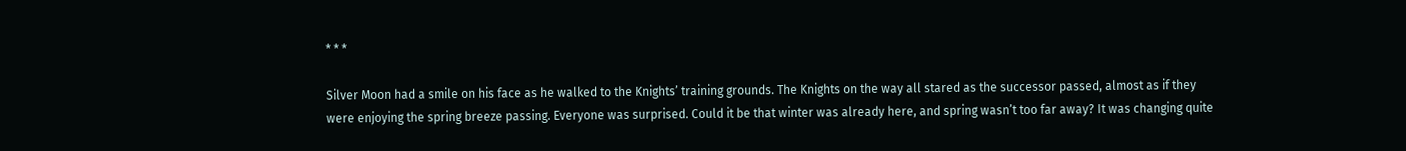* * *

Silver Moon had a smile on his face as he walked to the Knights’ training grounds. The Knights on the way all stared as the successor passed, almost as if they were enjoying the spring breeze passing. Everyone was surprised. Could it be that winter was already here, and spring wasn’t too far away? It was changing quite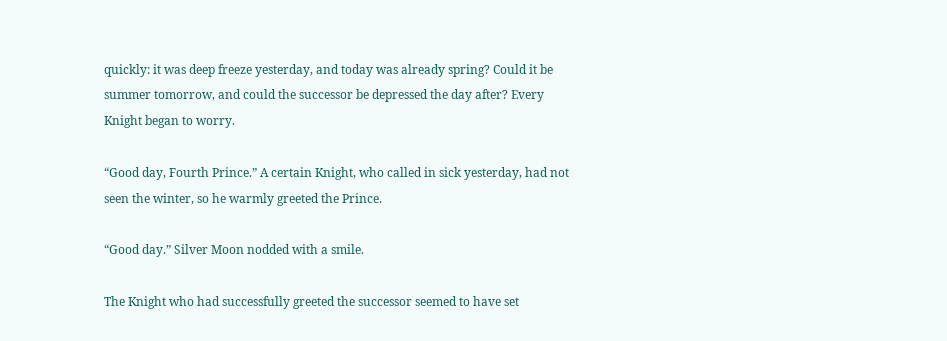quickly: it was deep freeze yesterday, and today was already spring? Could it be summer tomorrow, and could the successor be depressed the day after? Every Knight began to worry.

“Good day, Fourth Prince.” A certain Knight, who called in sick yesterday, had not seen the winter, so he warmly greeted the Prince.

“Good day.” Silver Moon nodded with a smile.

The Knight who had successfully greeted the successor seemed to have set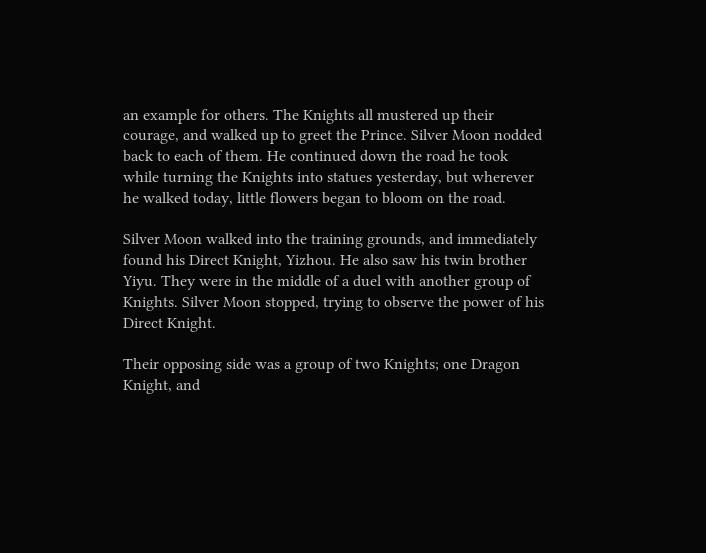an example for others. The Knights all mustered up their courage, and walked up to greet the Prince. Silver Moon nodded back to each of them. He continued down the road he took while turning the Knights into statues yesterday, but wherever he walked today, little flowers began to bloom on the road.

Silver Moon walked into the training grounds, and immediately found his Direct Knight, Yizhou. He also saw his twin brother Yiyu. They were in the middle of a duel with another group of Knights. Silver Moon stopped, trying to observe the power of his Direct Knight.

Their opposing side was a group of two Knights; one Dragon Knight, and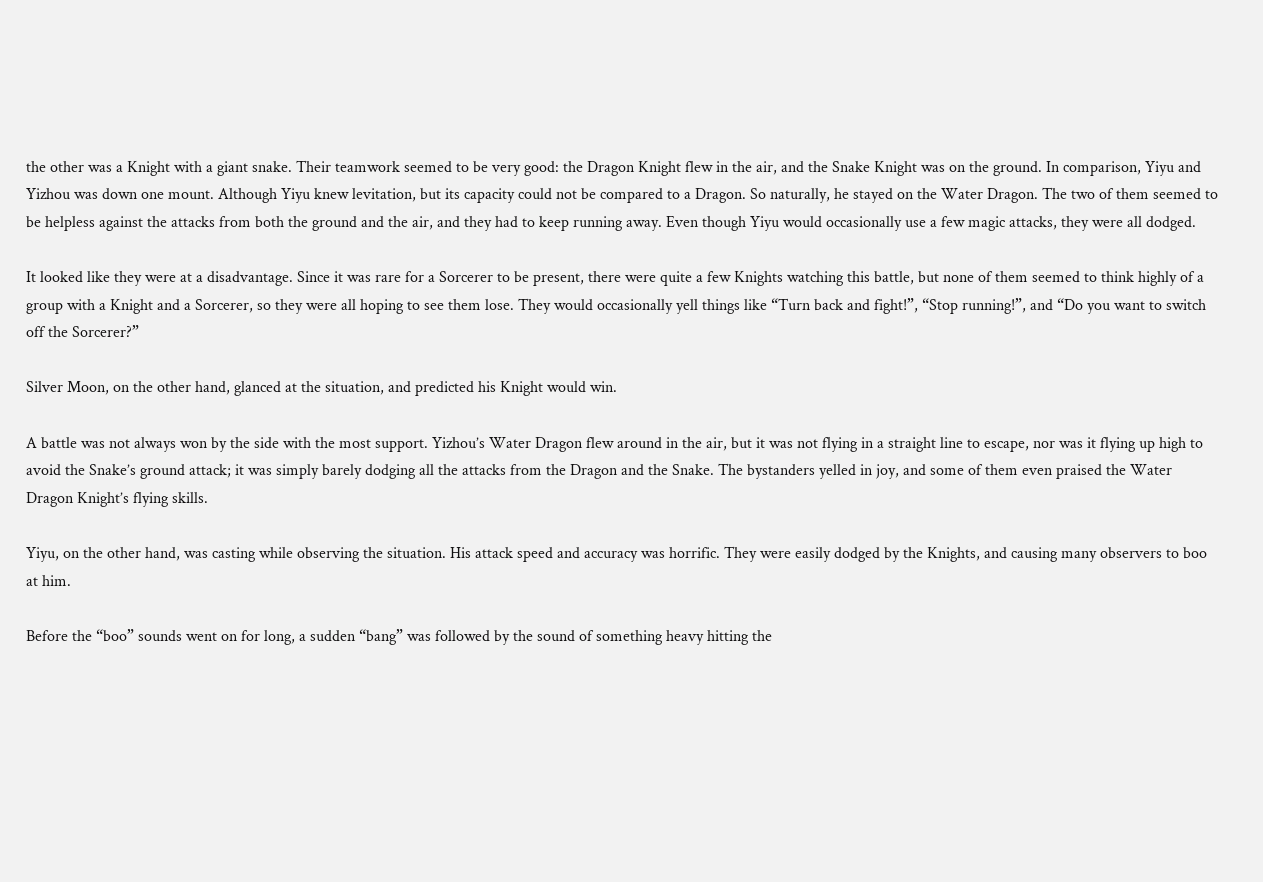the other was a Knight with a giant snake. Their teamwork seemed to be very good: the Dragon Knight flew in the air, and the Snake Knight was on the ground. In comparison, Yiyu and Yizhou was down one mount. Although Yiyu knew levitation, but its capacity could not be compared to a Dragon. So naturally, he stayed on the Water Dragon. The two of them seemed to be helpless against the attacks from both the ground and the air, and they had to keep running away. Even though Yiyu would occasionally use a few magic attacks, they were all dodged.

It looked like they were at a disadvantage. Since it was rare for a Sorcerer to be present, there were quite a few Knights watching this battle, but none of them seemed to think highly of a group with a Knight and a Sorcerer, so they were all hoping to see them lose. They would occasionally yell things like “Turn back and fight!”, “Stop running!”, and “Do you want to switch off the Sorcerer?”

Silver Moon, on the other hand, glanced at the situation, and predicted his Knight would win.

A battle was not always won by the side with the most support. Yizhou’s Water Dragon flew around in the air, but it was not flying in a straight line to escape, nor was it flying up high to avoid the Snake’s ground attack; it was simply barely dodging all the attacks from the Dragon and the Snake. The bystanders yelled in joy, and some of them even praised the Water Dragon Knight’s flying skills.

Yiyu, on the other hand, was casting while observing the situation. His attack speed and accuracy was horrific. They were easily dodged by the Knights, and causing many observers to boo at him.

Before the “boo” sounds went on for long, a sudden “bang” was followed by the sound of something heavy hitting the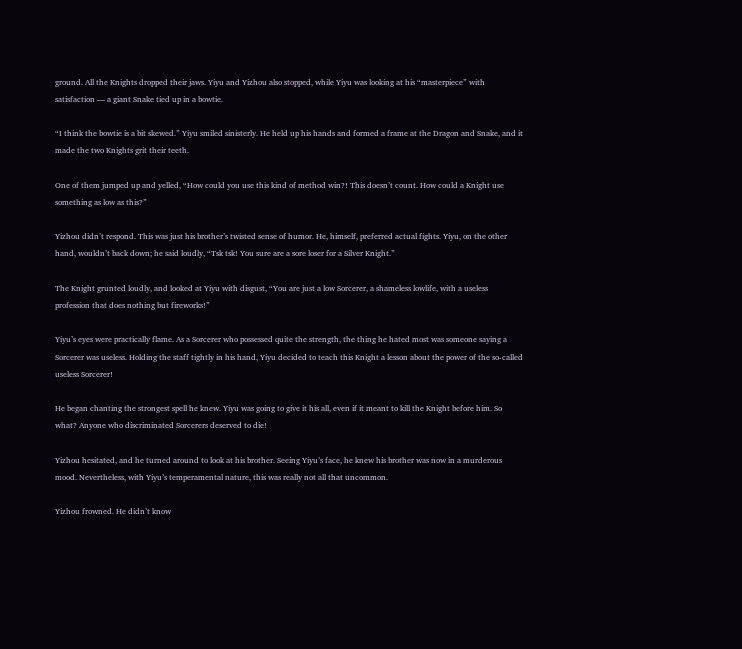ground. All the Knights dropped their jaws. Yiyu and Yizhou also stopped, while Yiyu was looking at his “masterpiece” with satisfaction — a giant Snake tied up in a bowtie.

“I think the bowtie is a bit skewed.” Yiyu smiled sinisterly. He held up his hands and formed a frame at the Dragon and Snake, and it made the two Knights grit their teeth.

One of them jumped up and yelled, “How could you use this kind of method win?! This doesn’t count. How could a Knight use something as low as this?”

Yizhou didn’t respond. This was just his brother’s twisted sense of humor. He, himself, preferred actual fights. Yiyu, on the other hand, wouldn’t back down; he said loudly, “Tsk tsk! You sure are a sore loser for a Silver Knight.”

The Knight grunted loudly, and looked at Yiyu with disgust, “You are just a low Sorcerer, a shameless lowlife, with a useless profession that does nothing but fireworks!”

Yiyu’s eyes were practically flame. As a Sorcerer who possessed quite the strength, the thing he hated most was someone saying a Sorcerer was useless. Holding the staff tightly in his hand, Yiyu decided to teach this Knight a lesson about the power of the so-called useless Sorcerer!

He began chanting the strongest spell he knew. Yiyu was going to give it his all, even if it meant to kill the Knight before him. So what? Anyone who discriminated Sorcerers deserved to die!

Yizhou hesitated, and he turned around to look at his brother. Seeing Yiyu’s face, he knew his brother was now in a murderous mood. Nevertheless, with Yiyu’s temperamental nature, this was really not all that uncommon.

Yizhou frowned. He didn’t know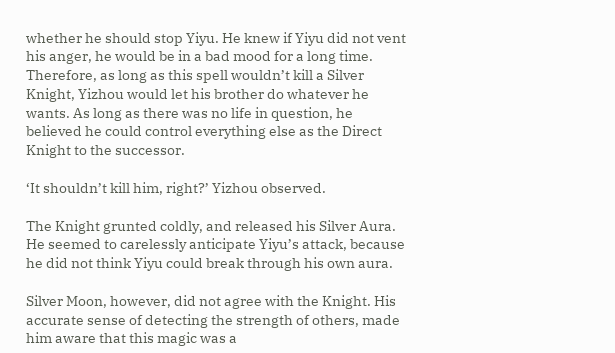whether he should stop Yiyu. He knew if Yiyu did not vent his anger, he would be in a bad mood for a long time. Therefore, as long as this spell wouldn’t kill a Silver Knight, Yizhou would let his brother do whatever he wants. As long as there was no life in question, he believed he could control everything else as the Direct Knight to the successor.

‘It shouldn’t kill him, right?’ Yizhou observed.

The Knight grunted coldly, and released his Silver Aura. He seemed to carelessly anticipate Yiyu’s attack, because he did not think Yiyu could break through his own aura.

Silver Moon, however, did not agree with the Knight. His accurate sense of detecting the strength of others, made him aware that this magic was a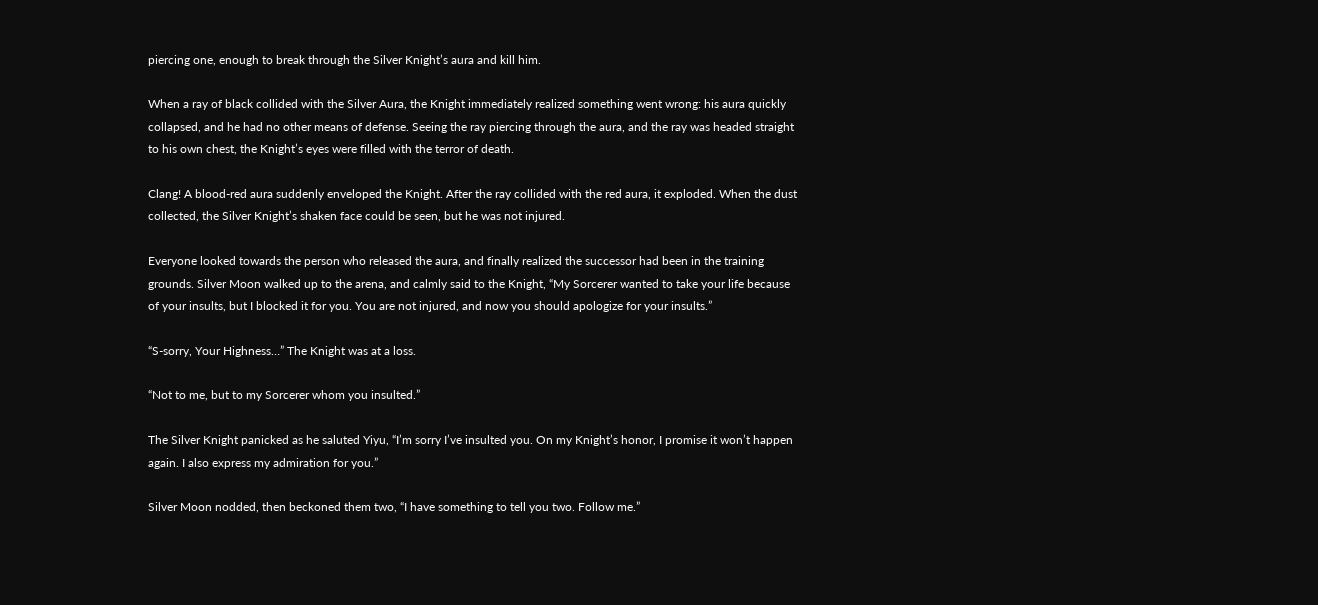piercing one, enough to break through the Silver Knight’s aura and kill him.

When a ray of black collided with the Silver Aura, the Knight immediately realized something went wrong: his aura quickly collapsed, and he had no other means of defense. Seeing the ray piercing through the aura, and the ray was headed straight to his own chest, the Knight’s eyes were filled with the terror of death.

Clang! A blood-red aura suddenly enveloped the Knight. After the ray collided with the red aura, it exploded. When the dust collected, the Silver Knight’s shaken face could be seen, but he was not injured.

Everyone looked towards the person who released the aura, and finally realized the successor had been in the training grounds. Silver Moon walked up to the arena, and calmly said to the Knight, “My Sorcerer wanted to take your life because of your insults, but I blocked it for you. You are not injured, and now you should apologize for your insults.”

“S-sorry, Your Highness…” The Knight was at a loss.

“Not to me, but to my Sorcerer whom you insulted.”

The Silver Knight panicked as he saluted Yiyu, “I’m sorry I’ve insulted you. On my Knight’s honor, I promise it won’t happen again. I also express my admiration for you.”

Silver Moon nodded, then beckoned them two, “I have something to tell you two. Follow me.”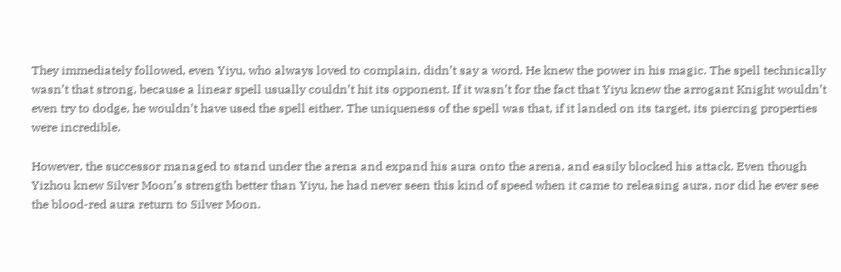They immediately followed, even Yiyu, who always loved to complain, didn’t say a word. He knew the power in his magic. The spell technically wasn’t that strong, because a linear spell usually couldn’t hit its opponent. If it wasn’t for the fact that Yiyu knew the arrogant Knight wouldn’t even try to dodge, he wouldn’t have used the spell either. The uniqueness of the spell was that, if it landed on its target, its piercing properties were incredible.

However, the successor managed to stand under the arena and expand his aura onto the arena, and easily blocked his attack. Even though Yizhou knew Silver Moon’s strength better than Yiyu, he had never seen this kind of speed when it came to releasing aura, nor did he ever see the blood-red aura return to Silver Moon.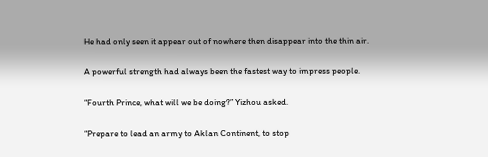He had only seen it appear out of nowhere then disappear into the thin air.

A powerful strength had always been the fastest way to impress people.

“Fourth Prince, what will we be doing?” Yizhou asked.

“Prepare to lead an army to Aklan Continent, to stop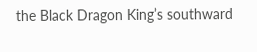the Black Dragon King’s southward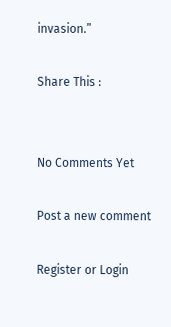invasion.”

Share This :


No Comments Yet

Post a new comment

Register or Login